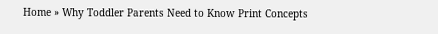Home » Why Toddler Parents Need to Know Print Concepts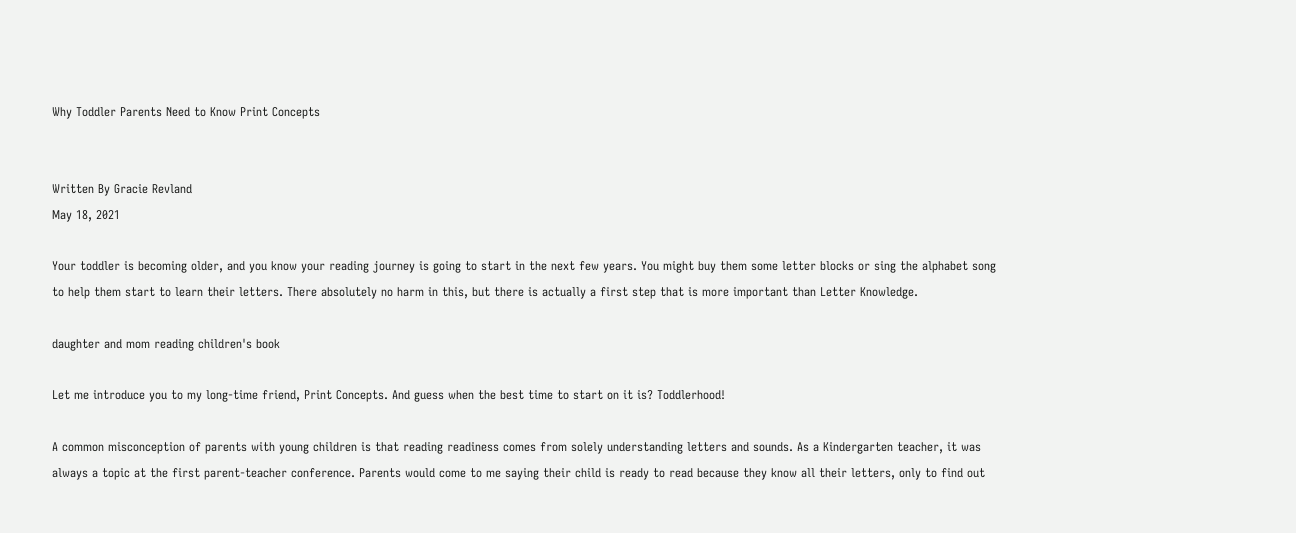Why Toddler Parents Need to Know Print Concepts


Written By Gracie Revland
May 18, 2021

Your toddler is becoming older, and you know your reading journey is going to start in the next few years. You might buy them some letter blocks or sing the alphabet song to help them start to learn their letters. There absolutely no harm in this, but there is actually a first step that is more important than Letter Knowledge.

daughter and mom reading children's book

Let me introduce you to my long-time friend, Print Concepts. And guess when the best time to start on it is? Toddlerhood!

A common misconception of parents with young children is that reading readiness comes from solely understanding letters and sounds. As a Kindergarten teacher, it was always a topic at the first parent-teacher conference. Parents would come to me saying their child is ready to read because they know all their letters, only to find out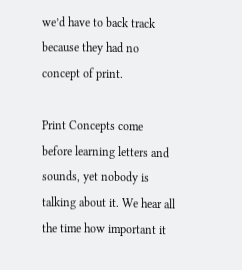we’d have to back track because they had no concept of print.

Print Concepts come before learning letters and sounds, yet nobody is talking about it. We hear all the time how important it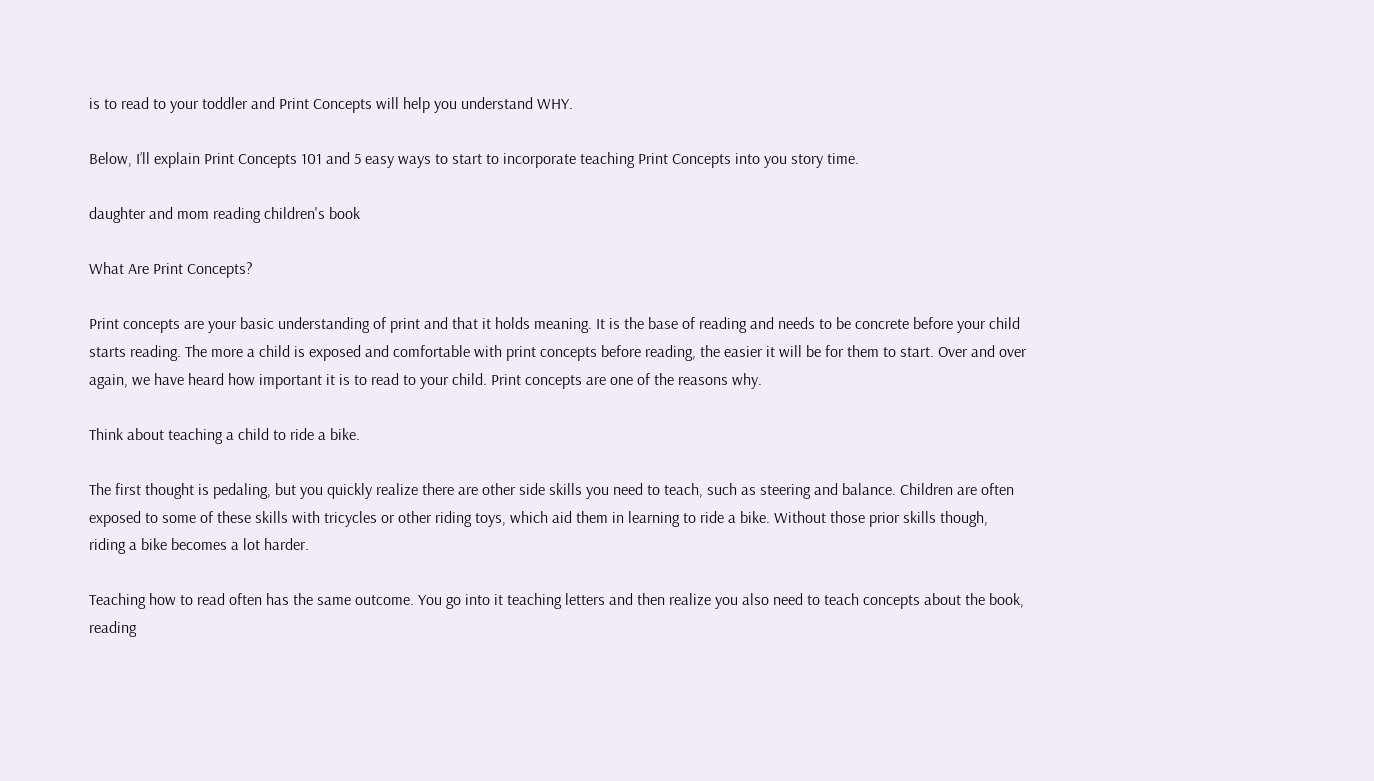is to read to your toddler and Print Concepts will help you understand WHY.

Below, I’ll explain Print Concepts 101 and 5 easy ways to start to incorporate teaching Print Concepts into you story time.

daughter and mom reading children's book

What Are Print Concepts?

Print concepts are your basic understanding of print and that it holds meaning. It is the base of reading and needs to be concrete before your child starts reading. The more a child is exposed and comfortable with print concepts before reading, the easier it will be for them to start. Over and over again, we have heard how important it is to read to your child. Print concepts are one of the reasons why.

Think about teaching a child to ride a bike.

The first thought is pedaling, but you quickly realize there are other side skills you need to teach, such as steering and balance. Children are often exposed to some of these skills with tricycles or other riding toys, which aid them in learning to ride a bike. Without those prior skills though, riding a bike becomes a lot harder.

Teaching how to read often has the same outcome. You go into it teaching letters and then realize you also need to teach concepts about the book, reading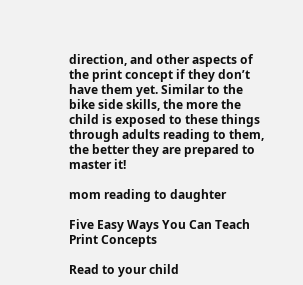direction, and other aspects of the print concept if they don’t have them yet. Similar to the bike side skills, the more the child is exposed to these things through adults reading to them, the better they are prepared to master it!

mom reading to daughter

Five Easy Ways You Can Teach Print Concepts

Read to your child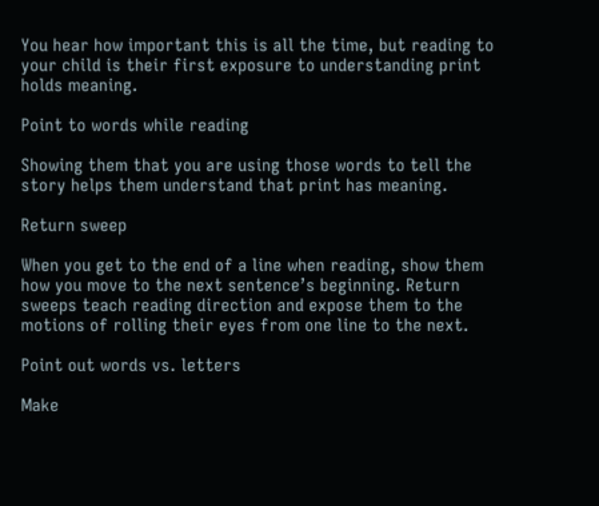You hear how important this is all the time, but reading to your child is their first exposure to understanding print holds meaning.

Point to words while reading

Showing them that you are using those words to tell the story helps them understand that print has meaning.

Return sweep

When you get to the end of a line when reading, show them how you move to the next sentence’s beginning. Return sweeps teach reading direction and expose them to the motions of rolling their eyes from one line to the next.

Point out words vs. letters

Make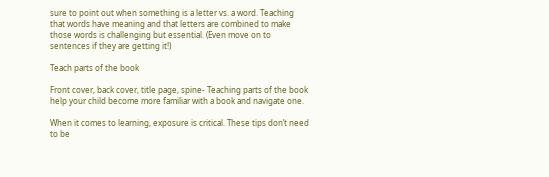sure to point out when something is a letter vs. a word. Teaching that words have meaning and that letters are combined to make those words is challenging but essential. (Even move on to sentences if they are getting it!)

Teach parts of the book

Front cover, back cover, title page, spine- Teaching parts of the book help your child become more familiar with a book and navigate one.

When it comes to learning, exposure is critical. These tips don’t need to be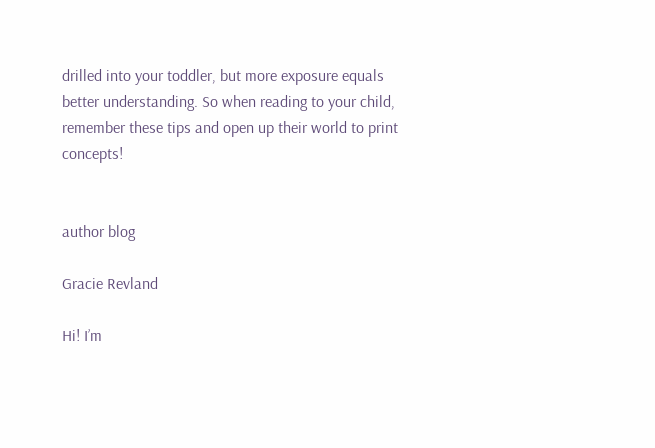drilled into your toddler, but more exposure equals better understanding. So when reading to your child, remember these tips and open up their world to print concepts!


author blog

Gracie Revland

Hi! I’m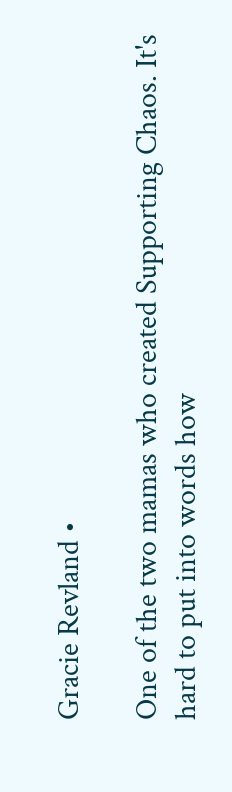Gracie Revland •

One of the two mamas who created Supporting Chaos. It's hard to put into words how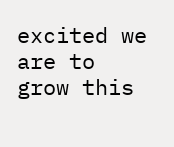excited we are to grow this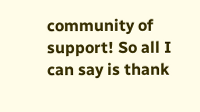community of support! So all I can say is thank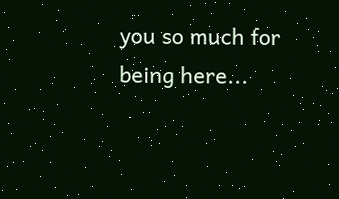you so much for being here...